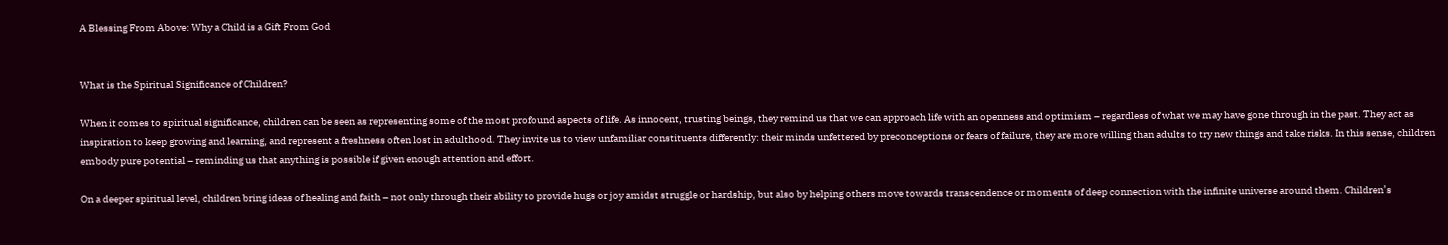A Blessing From Above: Why a Child is a Gift From God


What is the Spiritual Significance of Children?

When it comes to spiritual significance, children can be seen as representing some of the most profound aspects of life. As innocent, trusting beings, they remind us that we can approach life with an openness and optimism – regardless of what we may have gone through in the past. They act as inspiration to keep growing and learning, and represent a freshness often lost in adulthood. They invite us to view unfamiliar constituents differently: their minds unfettered by preconceptions or fears of failure, they are more willing than adults to try new things and take risks. In this sense, children embody pure potential – reminding us that anything is possible if given enough attention and effort.

On a deeper spiritual level, children bring ideas of healing and faith – not only through their ability to provide hugs or joy amidst struggle or hardship, but also by helping others move towards transcendence or moments of deep connection with the infinite universe around them. Children’s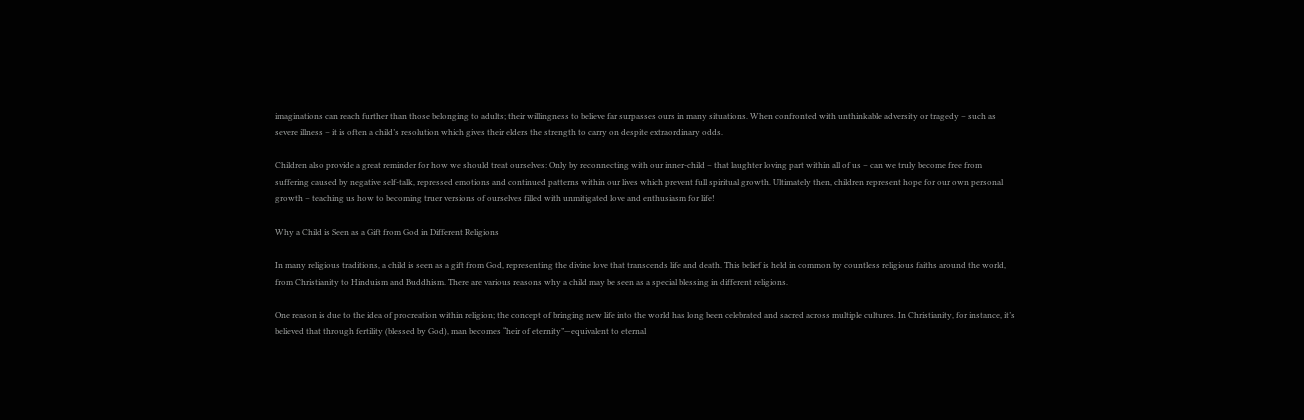imaginations can reach further than those belonging to adults; their willingness to believe far surpasses ours in many situations. When confronted with unthinkable adversity or tragedy – such as severe illness – it is often a child’s resolution which gives their elders the strength to carry on despite extraordinary odds.

Children also provide a great reminder for how we should treat ourselves: Only by reconnecting with our inner-child – that laughter loving part within all of us – can we truly become free from suffering caused by negative self-talk, repressed emotions and continued patterns within our lives which prevent full spiritual growth. Ultimately then, children represent hope for our own personal growth – teaching us how to becoming truer versions of ourselves filled with unmitigated love and enthusiasm for life!

Why a Child is Seen as a Gift from God in Different Religions

In many religious traditions, a child is seen as a gift from God, representing the divine love that transcends life and death. This belief is held in common by countless religious faiths around the world, from Christianity to Hinduism and Buddhism. There are various reasons why a child may be seen as a special blessing in different religions.

One reason is due to the idea of procreation within religion; the concept of bringing new life into the world has long been celebrated and sacred across multiple cultures. In Christianity, for instance, it’s believed that through fertility (blessed by God), man becomes “heir of eternity”—equivalent to eternal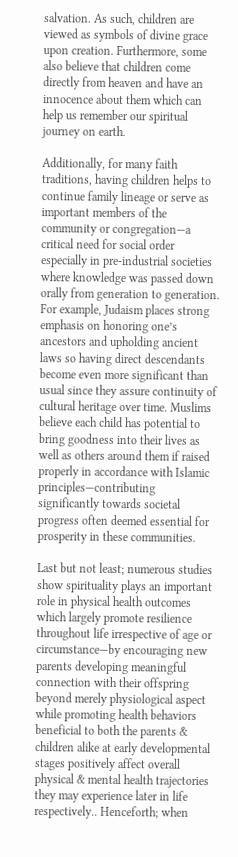salvation. As such, children are viewed as symbols of divine grace upon creation. Furthermore, some also believe that children come directly from heaven and have an innocence about them which can help us remember our spiritual journey on earth.

Additionally, for many faith traditions, having children helps to continue family lineage or serve as important members of the community or congregation—a critical need for social order especially in pre-industrial societies where knowledge was passed down orally from generation to generation. For example, Judaism places strong emphasis on honoring one’s ancestors and upholding ancient laws so having direct descendants become even more significant than usual since they assure continuity of cultural heritage over time. Muslims believe each child has potential to bring goodness into their lives as well as others around them if raised properly in accordance with Islamic principles—contributing significantly towards societal progress often deemed essential for prosperity in these communities.

Last but not least; numerous studies show spirituality plays an important role in physical health outcomes which largely promote resilience throughout life irrespective of age or circumstance—by encouraging new parents developing meaningful connection with their offspring beyond merely physiological aspect while promoting health behaviors beneficial to both the parents & children alike at early developmental stages positively affect overall physical & mental health trajectories they may experience later in life respectively.. Henceforth; when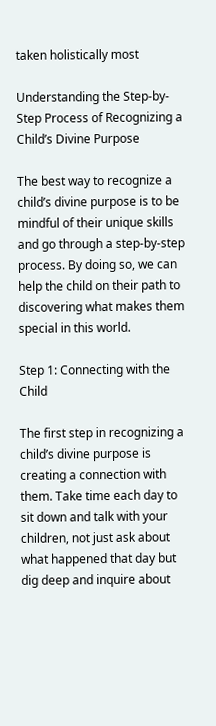taken holistically most

Understanding the Step-by-Step Process of Recognizing a Child’s Divine Purpose

The best way to recognize a child’s divine purpose is to be mindful of their unique skills and go through a step-by-step process. By doing so, we can help the child on their path to discovering what makes them special in this world.

Step 1: Connecting with the Child

The first step in recognizing a child’s divine purpose is creating a connection with them. Take time each day to sit down and talk with your children, not just ask about what happened that day but dig deep and inquire about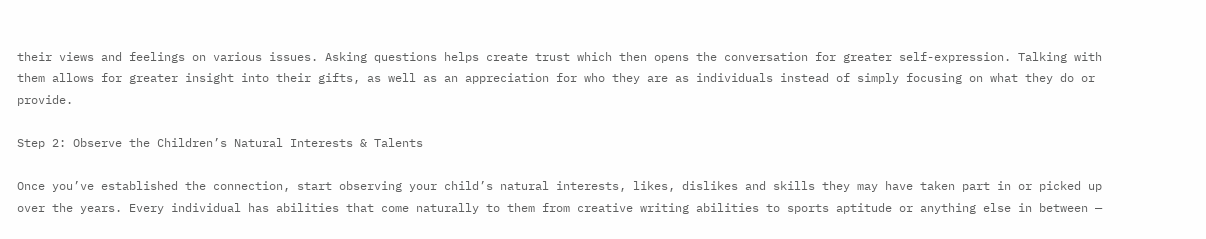their views and feelings on various issues. Asking questions helps create trust which then opens the conversation for greater self-expression. Talking with them allows for greater insight into their gifts, as well as an appreciation for who they are as individuals instead of simply focusing on what they do or provide.

Step 2: Observe the Children’s Natural Interests & Talents

Once you’ve established the connection, start observing your child’s natural interests, likes, dislikes and skills they may have taken part in or picked up over the years. Every individual has abilities that come naturally to them from creative writing abilities to sports aptitude or anything else in between —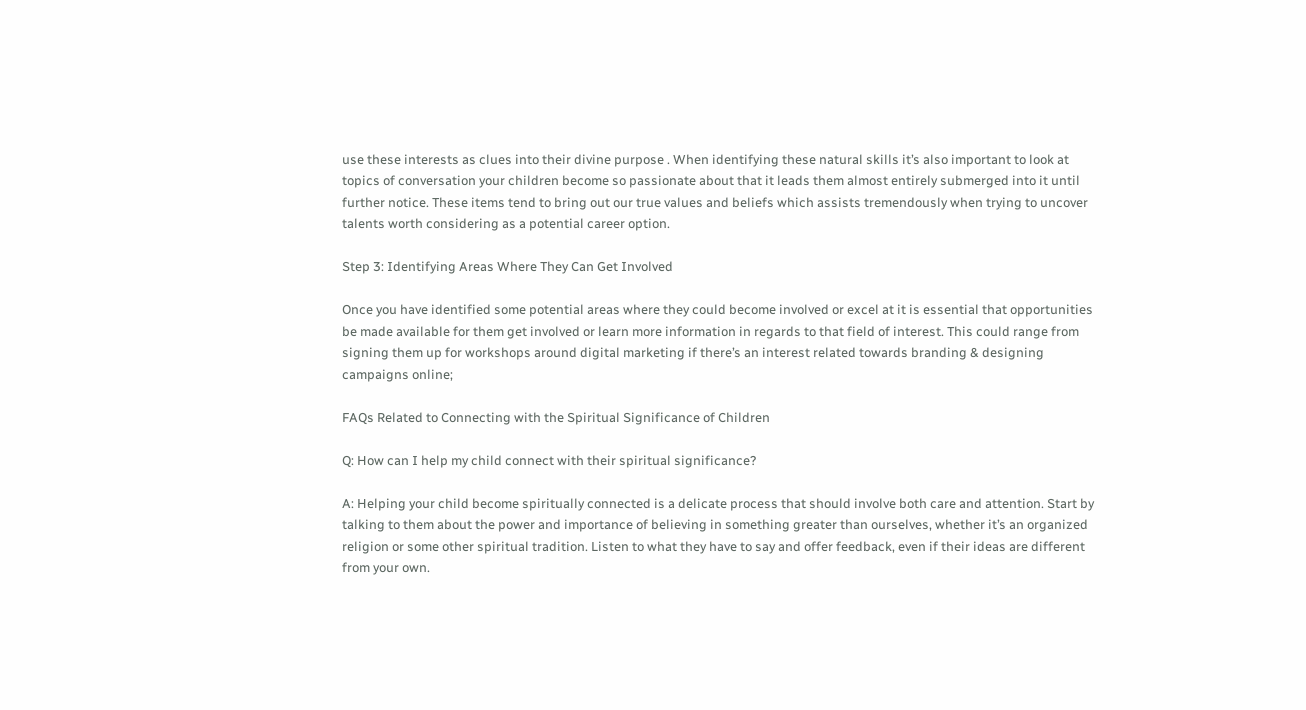use these interests as clues into their divine purpose . When identifying these natural skills it’s also important to look at topics of conversation your children become so passionate about that it leads them almost entirely submerged into it until further notice. These items tend to bring out our true values and beliefs which assists tremendously when trying to uncover talents worth considering as a potential career option.

Step 3: Identifying Areas Where They Can Get Involved

Once you have identified some potential areas where they could become involved or excel at it is essential that opportunities be made available for them get involved or learn more information in regards to that field of interest. This could range from signing them up for workshops around digital marketing if there’s an interest related towards branding & designing campaigns online;

FAQs Related to Connecting with the Spiritual Significance of Children

Q: How can I help my child connect with their spiritual significance?

A: Helping your child become spiritually connected is a delicate process that should involve both care and attention. Start by talking to them about the power and importance of believing in something greater than ourselves, whether it’s an organized religion or some other spiritual tradition. Listen to what they have to say and offer feedback, even if their ideas are different from your own.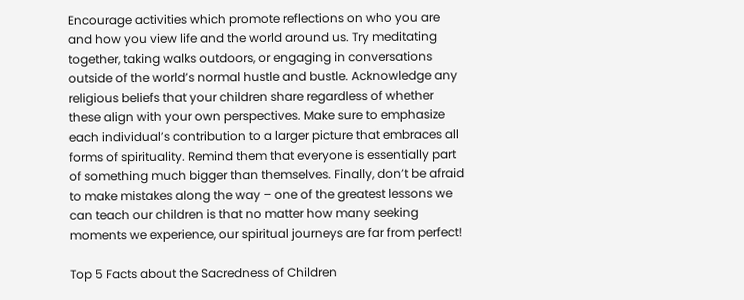Encourage activities which promote reflections on who you are and how you view life and the world around us. Try meditating together, taking walks outdoors, or engaging in conversations outside of the world’s normal hustle and bustle. Acknowledge any religious beliefs that your children share regardless of whether these align with your own perspectives. Make sure to emphasize each individual’s contribution to a larger picture that embraces all forms of spirituality. Remind them that everyone is essentially part of something much bigger than themselves. Finally, don’t be afraid to make mistakes along the way – one of the greatest lessons we can teach our children is that no matter how many seeking moments we experience, our spiritual journeys are far from perfect!

Top 5 Facts about the Sacredness of Children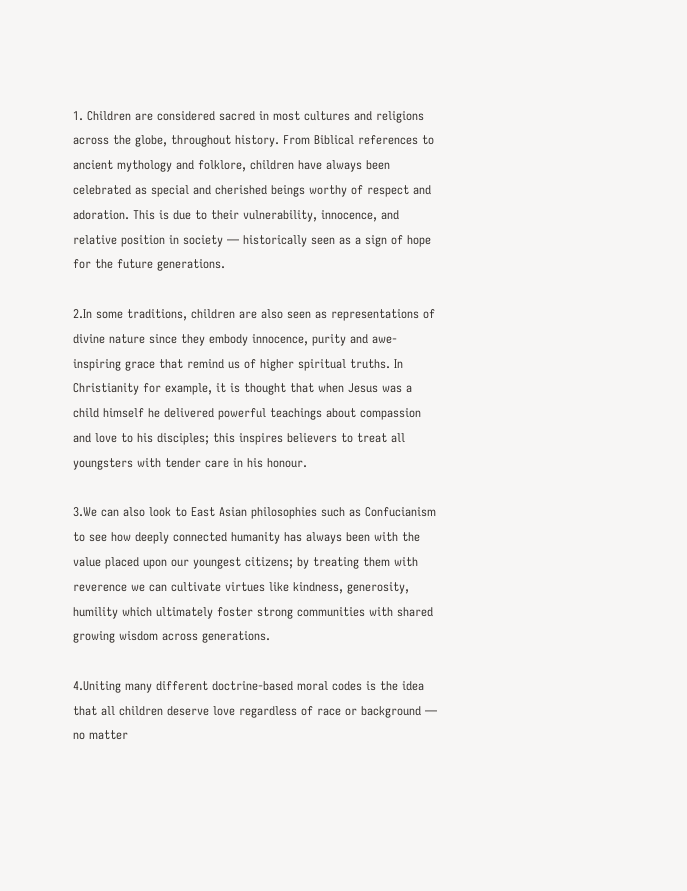1. Children are considered sacred in most cultures and religions across the globe, throughout history. From Biblical references to ancient mythology and folklore, children have always been celebrated as special and cherished beings worthy of respect and adoration. This is due to their vulnerability, innocence, and relative position in society — historically seen as a sign of hope for the future generations.

2.In some traditions, children are also seen as representations of divine nature since they embody innocence, purity and awe-inspiring grace that remind us of higher spiritual truths. In Christianity for example, it is thought that when Jesus was a child himself he delivered powerful teachings about compassion and love to his disciples; this inspires believers to treat all youngsters with tender care in his honour.

3.We can also look to East Asian philosophies such as Confucianism to see how deeply connected humanity has always been with the value placed upon our youngest citizens; by treating them with reverence we can cultivate virtues like kindness, generosity, humility which ultimately foster strong communities with shared growing wisdom across generations.

4.Uniting many different doctrine-based moral codes is the idea that all children deserve love regardless of race or background — no matter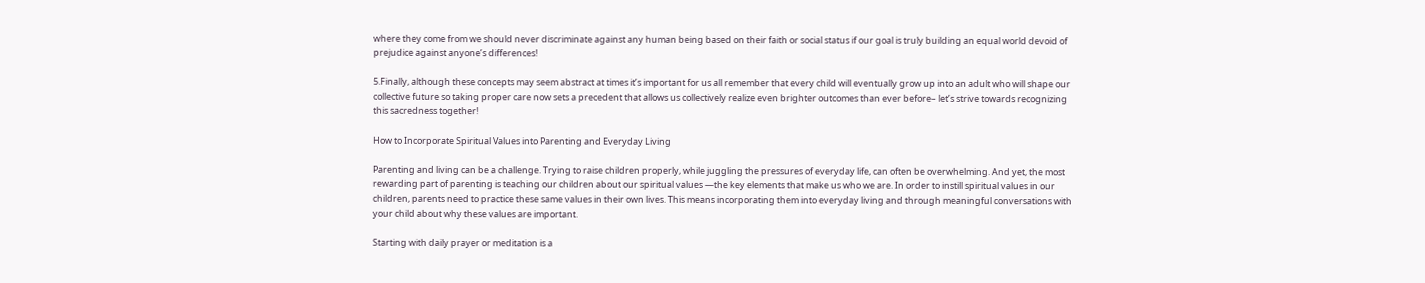where they come from we should never discriminate against any human being based on their faith or social status if our goal is truly building an equal world devoid of prejudice against anyone’s differences!

5.Finally, although these concepts may seem abstract at times it’s important for us all remember that every child will eventually grow up into an adult who will shape our collective future so taking proper care now sets a precedent that allows us collectively realize even brighter outcomes than ever before– let’s strive towards recognizing this sacredness together!

How to Incorporate Spiritual Values into Parenting and Everyday Living

Parenting and living can be a challenge. Trying to raise children properly, while juggling the pressures of everyday life, can often be overwhelming. And yet, the most rewarding part of parenting is teaching our children about our spiritual values —the key elements that make us who we are. In order to instill spiritual values in our children, parents need to practice these same values in their own lives. This means incorporating them into everyday living and through meaningful conversations with your child about why these values are important.

Starting with daily prayer or meditation is a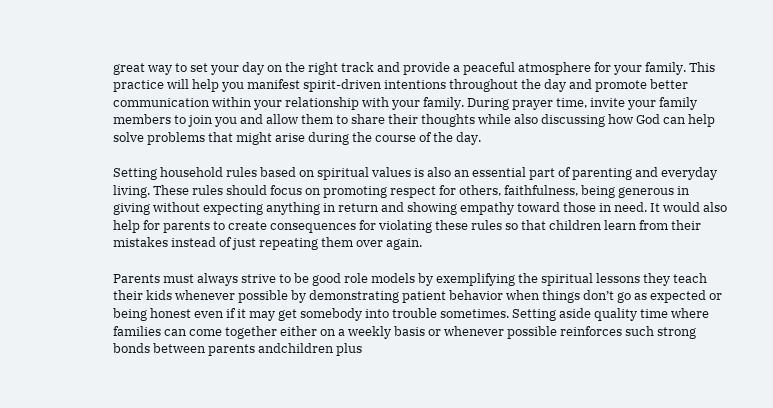great way to set your day on the right track and provide a peaceful atmosphere for your family. This practice will help you manifest spirit-driven intentions throughout the day and promote better communication within your relationship with your family. During prayer time, invite your family members to join you and allow them to share their thoughts while also discussing how God can help solve problems that might arise during the course of the day.

Setting household rules based on spiritual values is also an essential part of parenting and everyday living. These rules should focus on promoting respect for others, faithfulness, being generous in giving without expecting anything in return and showing empathy toward those in need. It would also help for parents to create consequences for violating these rules so that children learn from their mistakes instead of just repeating them over again.

Parents must always strive to be good role models by exemplifying the spiritual lessons they teach their kids whenever possible by demonstrating patient behavior when things don’t go as expected or being honest even if it may get somebody into trouble sometimes. Setting aside quality time where families can come together either on a weekly basis or whenever possible reinforces such strong bonds between parents andchildren plus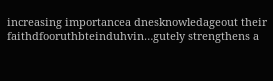increasing importancea dnesknowledageout their faithdfooruthbteinduhvin…gutely strengthens a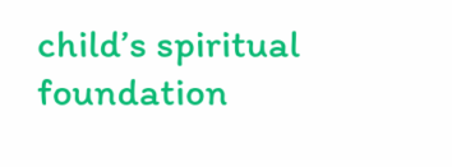child’s spiritual foundation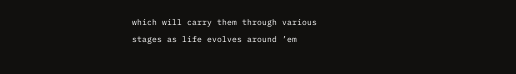which will carry them through various stages as life evolves around ’em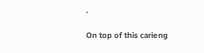.

On top of this carieng